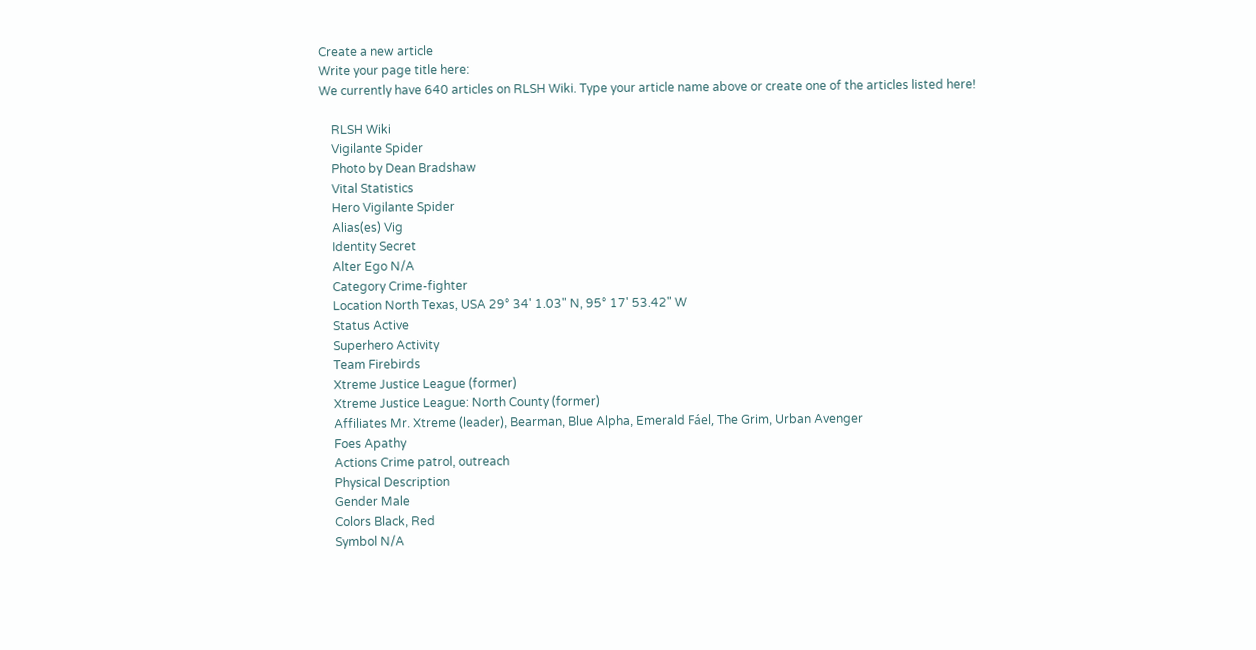Create a new article
Write your page title here:
We currently have 640 articles on RLSH Wiki. Type your article name above or create one of the articles listed here!

    RLSH Wiki
    Vigilante Spider
    Photo by Dean Bradshaw
    Vital Statistics
    Hero Vigilante Spider
    Alias(es) Vig
    Identity Secret
    Alter Ego N/A
    Category Crime-fighter
    Location North Texas, USA 29° 34' 1.03" N, 95° 17' 53.42" W
    Status Active
    Superhero Activity
    Team Firebirds
    Xtreme Justice League (former)
    Xtreme Justice League: North County (former)
    Affiliates Mr. Xtreme (leader), Bearman, Blue Alpha, Emerald Fáel, The Grim, Urban Avenger
    Foes Apathy
    Actions Crime patrol, outreach
    Physical Description
    Gender Male
    Colors Black, Red
    Symbol N/A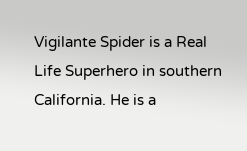Vigilante Spider is a Real Life Superhero in southern California. He is a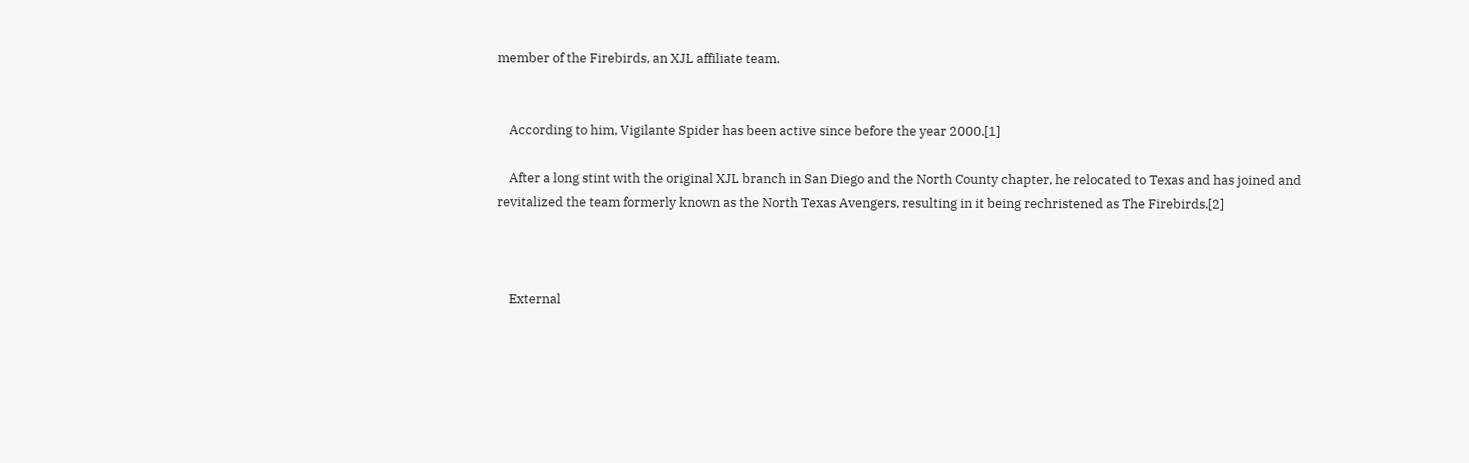member of the Firebirds, an XJL affiliate team.


    According to him, Vigilante Spider has been active since before the year 2000.[1]

    After a long stint with the original XJL branch in San Diego and the North County chapter, he relocated to Texas and has joined and revitalized the team formerly known as the North Texas Avengers, resulting in it being rechristened as The Firebirds.[2]



    External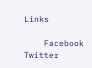Links

    Facebook Twitter